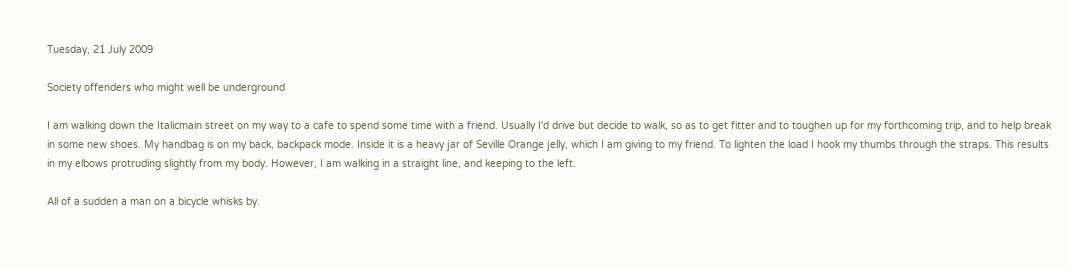Tuesday, 21 July 2009

Society offenders who might well be underground

I am walking down the Italicmain street on my way to a cafe to spend some time with a friend. Usually I'd drive but decide to walk, so as to get fitter and to toughen up for my forthcoming trip, and to help break in some new shoes. My handbag is on my back, backpack mode. Inside it is a heavy jar of Seville Orange jelly, which I am giving to my friend. To lighten the load I hook my thumbs through the straps. This results in my elbows protruding slightly from my body. However, I am walking in a straight line, and keeping to the left.

All of a sudden a man on a bicycle whisks by.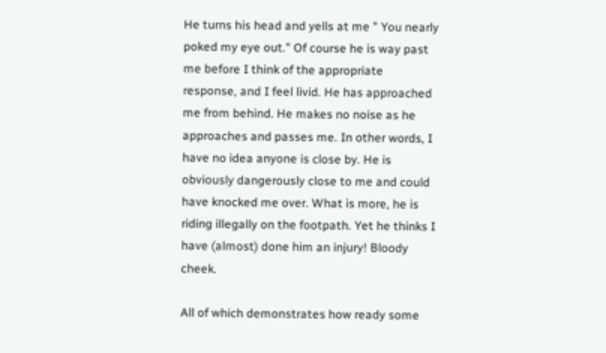He turns his head and yells at me " You nearly poked my eye out." Of course he is way past me before I think of the appropriate response, and I feel livid. He has approached me from behind. He makes no noise as he approaches and passes me. In other words, I have no idea anyone is close by. He is obviously dangerously close to me and could have knocked me over. What is more, he is riding illegally on the footpath. Yet he thinks I have (almost) done him an injury! Bloody cheek.

All of which demonstrates how ready some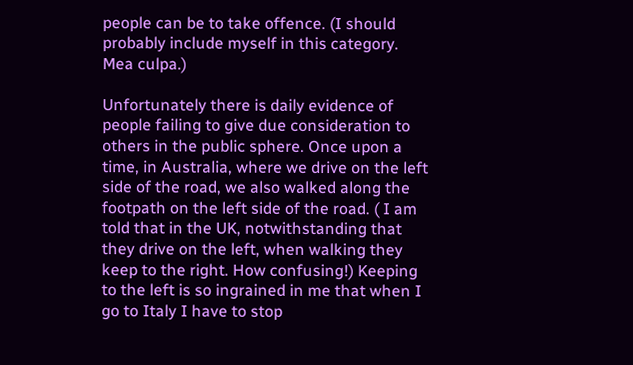people can be to take offence. (I should probably include myself in this category. Mea culpa.)

Unfortunately there is daily evidence of people failing to give due consideration to others in the public sphere. Once upon a time, in Australia, where we drive on the left side of the road, we also walked along the footpath on the left side of the road. ( I am told that in the UK, notwithstanding that they drive on the left, when walking they keep to the right. How confusing!) Keeping to the left is so ingrained in me that when I go to Italy I have to stop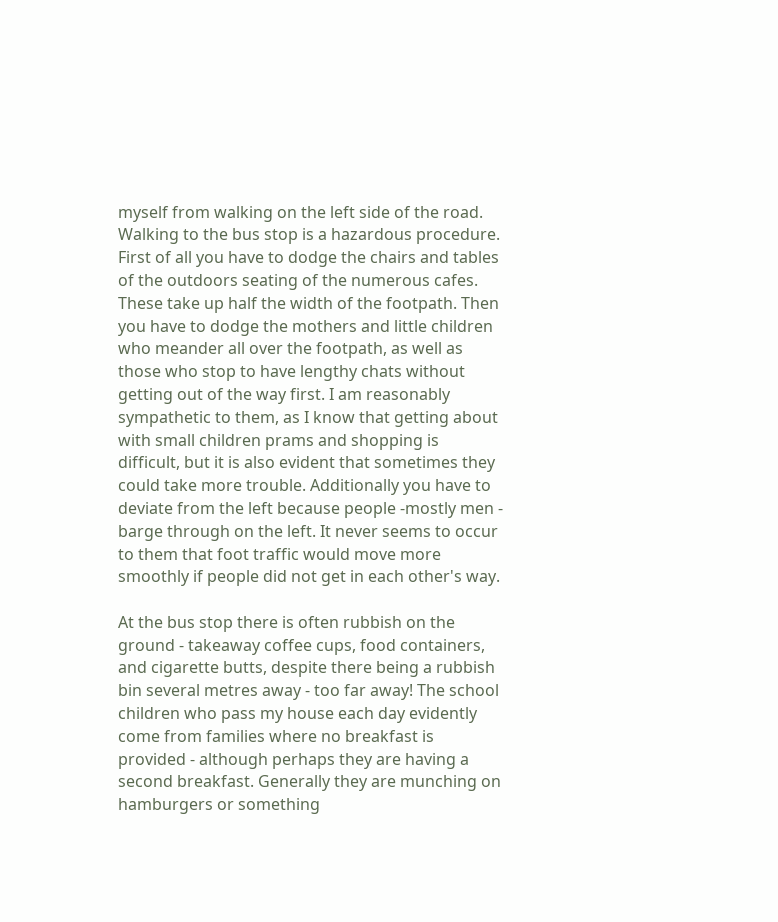myself from walking on the left side of the road. Walking to the bus stop is a hazardous procedure. First of all you have to dodge the chairs and tables of the outdoors seating of the numerous cafes. These take up half the width of the footpath. Then you have to dodge the mothers and little children who meander all over the footpath, as well as those who stop to have lengthy chats without getting out of the way first. I am reasonably sympathetic to them, as I know that getting about with small children prams and shopping is difficult, but it is also evident that sometimes they could take more trouble. Additionally you have to deviate from the left because people -mostly men - barge through on the left. It never seems to occur to them that foot traffic would move more smoothly if people did not get in each other's way.

At the bus stop there is often rubbish on the ground - takeaway coffee cups, food containers, and cigarette butts, despite there being a rubbish bin several metres away - too far away! The school children who pass my house each day evidently come from families where no breakfast is provided - although perhaps they are having a second breakfast. Generally they are munching on hamburgers or something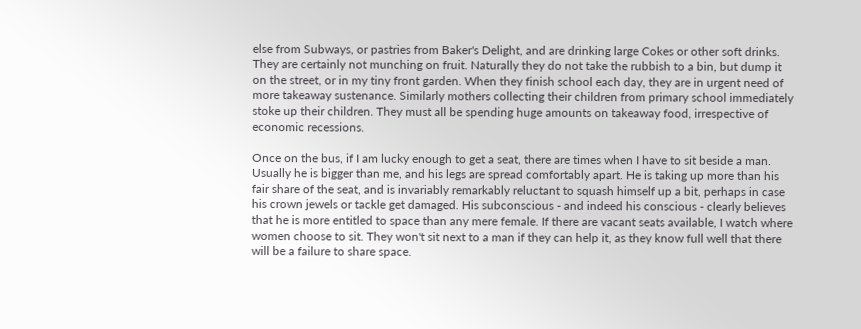else from Subways, or pastries from Baker's Delight, and are drinking large Cokes or other soft drinks. They are certainly not munching on fruit. Naturally they do not take the rubbish to a bin, but dump it on the street, or in my tiny front garden. When they finish school each day, they are in urgent need of more takeaway sustenance. Similarly mothers collecting their children from primary school immediately stoke up their children. They must all be spending huge amounts on takeaway food, irrespective of economic recessions.

Once on the bus, if I am lucky enough to get a seat, there are times when I have to sit beside a man. Usually he is bigger than me, and his legs are spread comfortably apart. He is taking up more than his fair share of the seat, and is invariably remarkably reluctant to squash himself up a bit, perhaps in case his crown jewels or tackle get damaged. His subconscious - and indeed his conscious - clearly believes that he is more entitled to space than any mere female. If there are vacant seats available, I watch where women choose to sit. They won't sit next to a man if they can help it, as they know full well that there will be a failure to share space.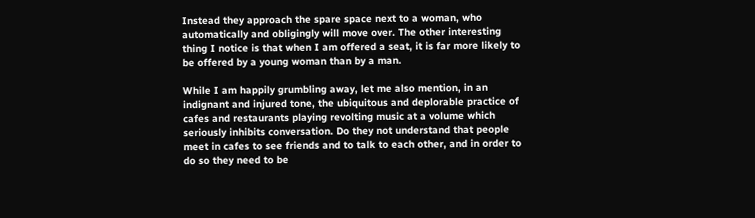Instead they approach the spare space next to a woman, who automatically and obligingly will move over. The other interesting thing I notice is that when I am offered a seat, it is far more likely to be offered by a young woman than by a man.

While I am happily grumbling away, let me also mention, in an indignant and injured tone, the ubiquitous and deplorable practice of cafes and restaurants playing revolting music at a volume which seriously inhibits conversation. Do they not understand that people meet in cafes to see friends and to talk to each other, and in order to do so they need to be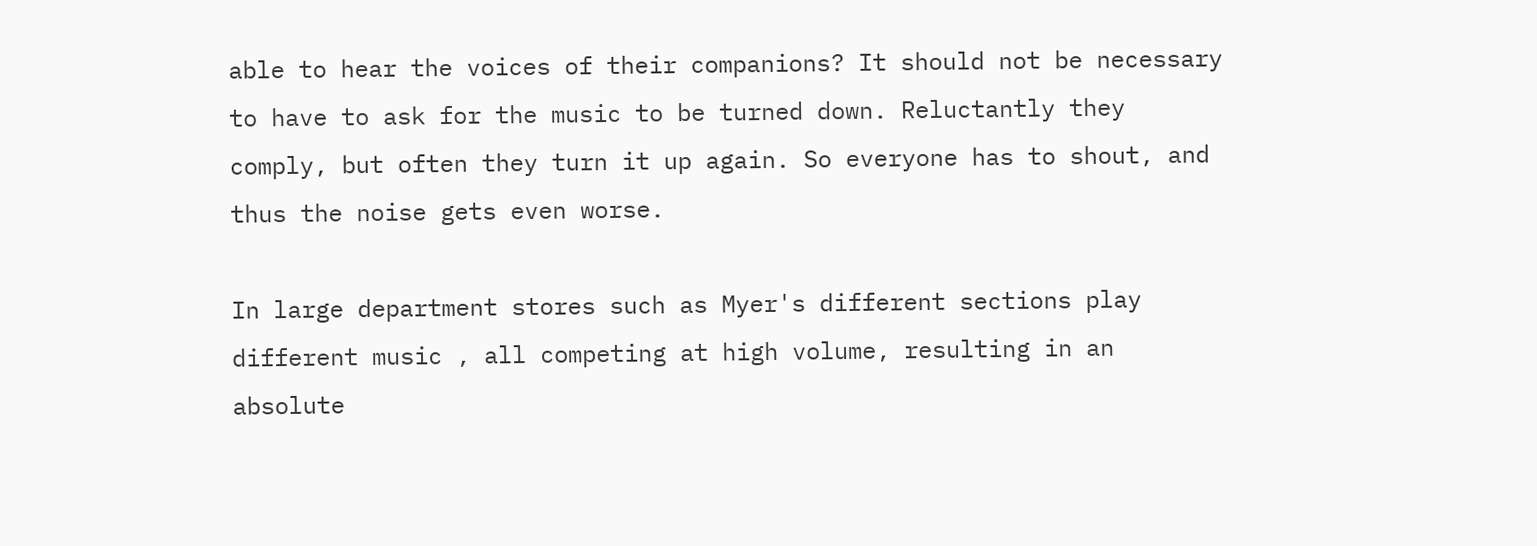able to hear the voices of their companions? It should not be necessary to have to ask for the music to be turned down. Reluctantly they comply, but often they turn it up again. So everyone has to shout, and thus the noise gets even worse.

In large department stores such as Myer's different sections play different music , all competing at high volume, resulting in an absolute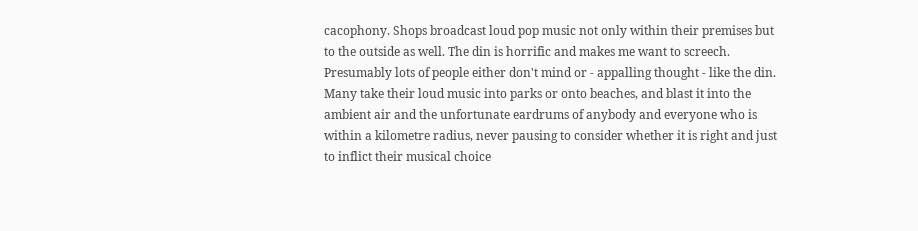cacophony. Shops broadcast loud pop music not only within their premises but to the outside as well. The din is horrific and makes me want to screech. Presumably lots of people either don't mind or - appalling thought - like the din. Many take their loud music into parks or onto beaches, and blast it into the ambient air and the unfortunate eardrums of anybody and everyone who is within a kilometre radius, never pausing to consider whether it is right and just to inflict their musical choice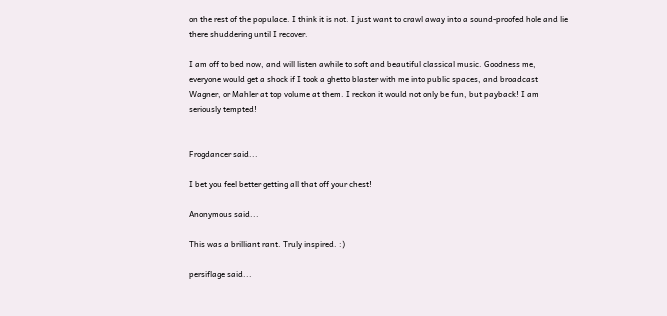on the rest of the populace. I think it is not. I just want to crawl away into a sound-proofed hole and lie there shuddering until I recover.

I am off to bed now, and will listen awhile to soft and beautiful classical music. Goodness me, everyone would get a shock if I took a ghetto blaster with me into public spaces, and broadcast Wagner, or Mahler at top volume at them. I reckon it would not only be fun, but payback! I am seriously tempted!


Frogdancer said...

I bet you feel better getting all that off your chest!

Anonymous said...

This was a brilliant rant. Truly inspired. :)

persiflage said...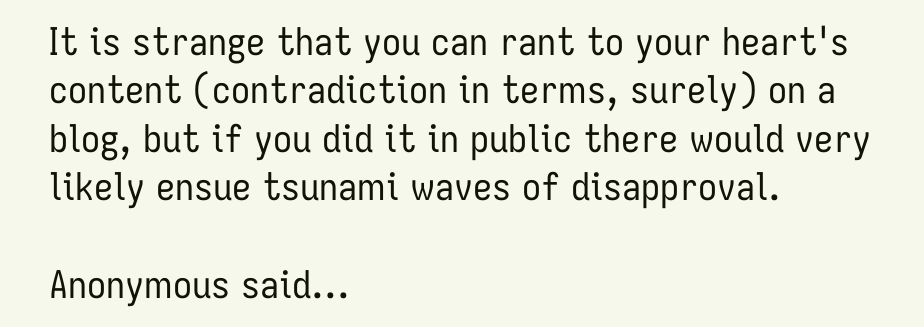It is strange that you can rant to your heart's content (contradiction in terms, surely) on a blog, but if you did it in public there would very likely ensue tsunami waves of disapproval.

Anonymous said...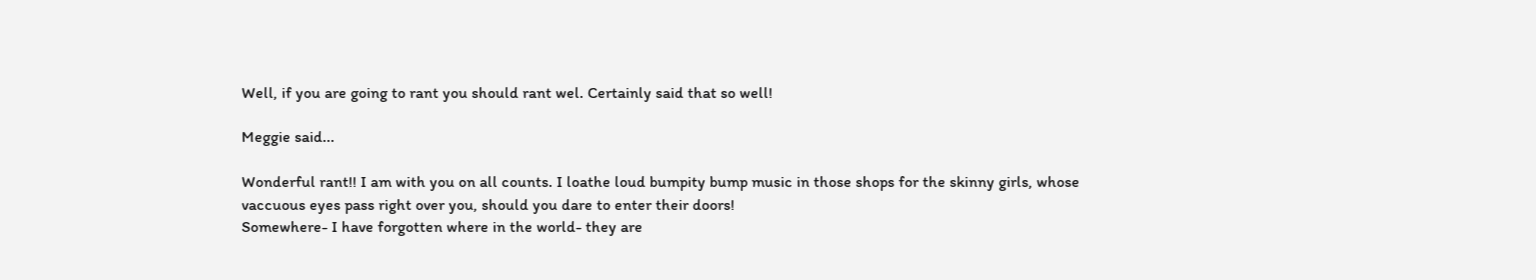Well, if you are going to rant you should rant wel. Certainly said that so well!

Meggie said...

Wonderful rant!! I am with you on all counts. I loathe loud bumpity bump music in those shops for the skinny girls, whose vaccuous eyes pass right over you, should you dare to enter their doors!
Somewhere- I have forgotten where in the world- they are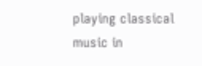playing classical music in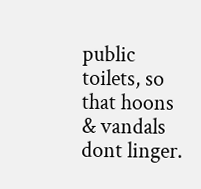public toilets, so that hoons & vandals dont linger.